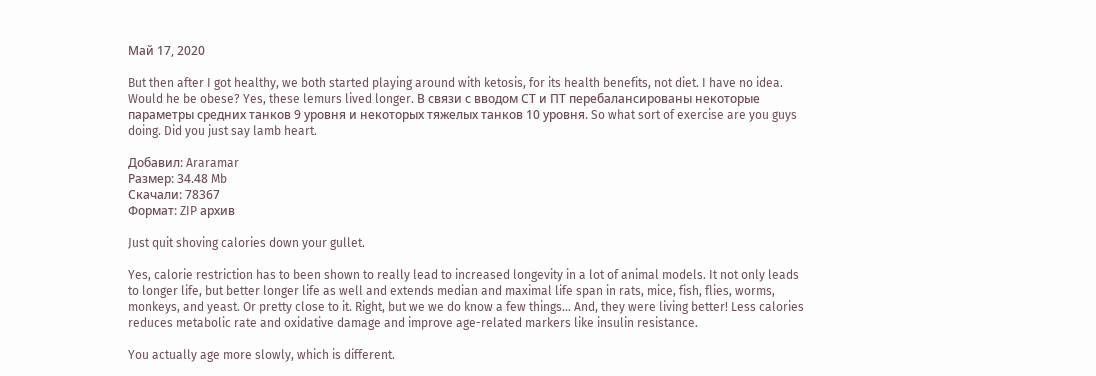Май 17, 2020

But then after I got healthy, we both started playing around with ketosis, for its health benefits, not diet. I have no idea. Would he be obese? Yes, these lemurs lived longer. В связи с вводом СТ и ПТ перебалансированы некоторые параметры средних танков 9 уровня и некоторых тяжелых танков 10 уровня. So what sort of exercise are you guys doing. Did you just say lamb heart.

Добавил: Araramar
Размер: 34.48 Mb
Скачали: 78367
Формат: ZIP архив

Just quit shoving calories down your gullet.

Yes, calorie restriction has to been shown to really lead to increased longevity in a lot of animal models. It not only leads to longer life, but better longer life as well and extends median and maximal life span in rats, mice, fish, flies, worms, monkeys, and yeast. Or pretty close to it. Right, but we we do know a few things… And, they were living better! Less calories reduces metabolic rate and oxidative damage and improve age-related markers like insulin resistance.

You actually age more slowly, which is different.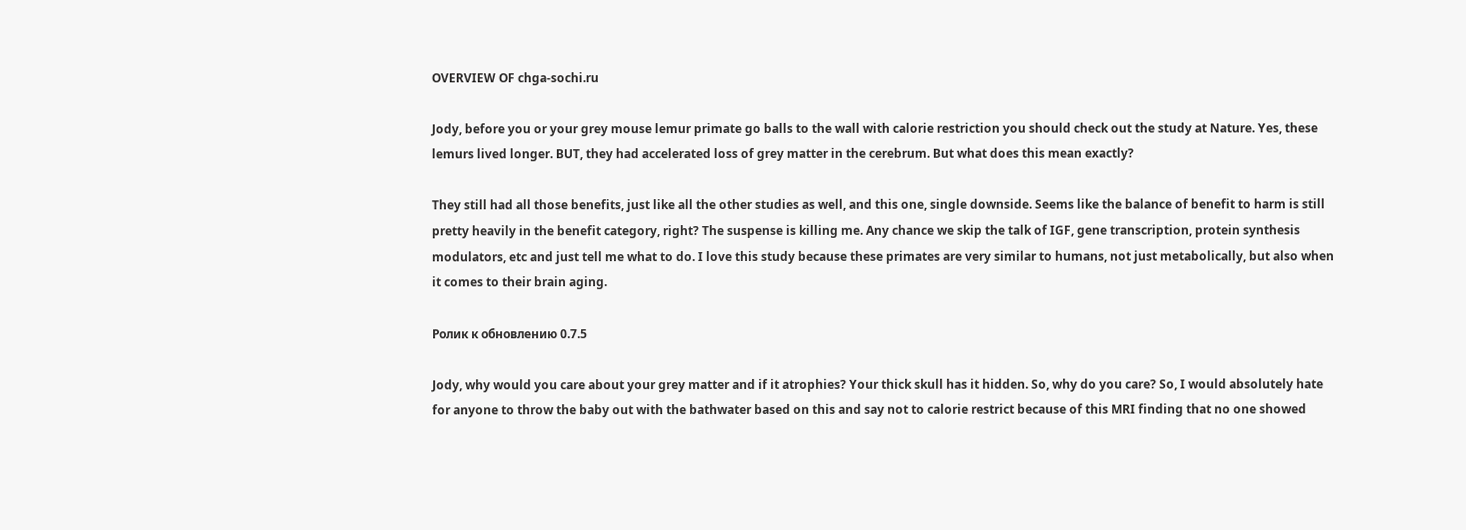OVERVIEW OF chga-sochi.ru

Jody, before you or your grey mouse lemur primate go balls to the wall with calorie restriction you should check out the study at Nature. Yes, these lemurs lived longer. BUT, they had accelerated loss of grey matter in the cerebrum. But what does this mean exactly?

They still had all those benefits, just like all the other studies as well, and this one, single downside. Seems like the balance of benefit to harm is still pretty heavily in the benefit category, right? The suspense is killing me. Any chance we skip the talk of IGF, gene transcription, protein synthesis modulators, etc and just tell me what to do. I love this study because these primates are very similar to humans, not just metabolically, but also when it comes to their brain aging.

Ролик к обновлению 0.7.5

Jody, why would you care about your grey matter and if it atrophies? Your thick skull has it hidden. So, why do you care? So, I would absolutely hate for anyone to throw the baby out with the bathwater based on this and say not to calorie restrict because of this MRI finding that no one showed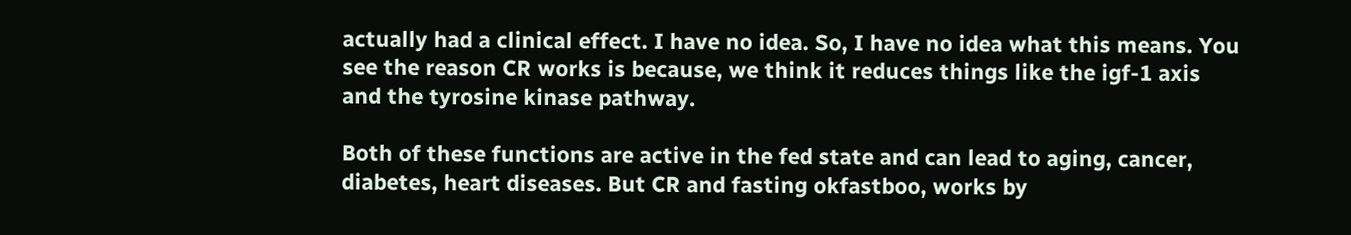actually had a clinical effect. I have no idea. So, I have no idea what this means. You see the reason CR works is because, we think it reduces things like the igf-1 axis and the tyrosine kinase pathway.

Both of these functions are active in the fed state and can lead to aging, cancer, diabetes, heart diseases. But CR and fasting okfastboo, works by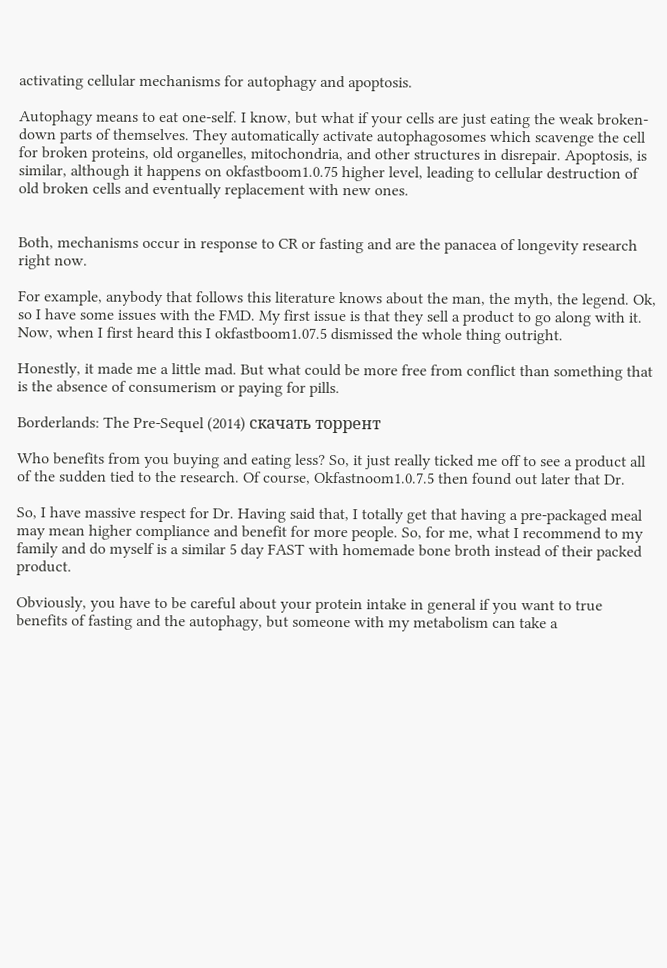activating cellular mechanisms for autophagy and apoptosis.

Autophagy means to eat one-self. I know, but what if your cells are just eating the weak broken-down parts of themselves. They automatically activate autophagosomes which scavenge the cell for broken proteins, old organelles, mitochondria, and other structures in disrepair. Apoptosis, is similar, although it happens on okfastboom1.0.75 higher level, leading to cellular destruction of old broken cells and eventually replacement with new ones.


Both, mechanisms occur in response to CR or fasting and are the panacea of longevity research right now.

For example, anybody that follows this literature knows about the man, the myth, the legend. Ok, so I have some issues with the FMD. My first issue is that they sell a product to go along with it. Now, when I first heard this I okfastboom1.07.5 dismissed the whole thing outright.

Honestly, it made me a little mad. But what could be more free from conflict than something that is the absence of consumerism or paying for pills.

Borderlands: The Pre-Sequel (2014) скачать торрент

Who benefits from you buying and eating less? So, it just really ticked me off to see a product all of the sudden tied to the research. Of course, Okfastnoom1.0.7.5 then found out later that Dr.

So, I have massive respect for Dr. Having said that, I totally get that having a pre-packaged meal may mean higher compliance and benefit for more people. So, for me, what I recommend to my family and do myself is a similar 5 day FAST with homemade bone broth instead of their packed product.

Obviously, you have to be careful about your protein intake in general if you want to true benefits of fasting and the autophagy, but someone with my metabolism can take a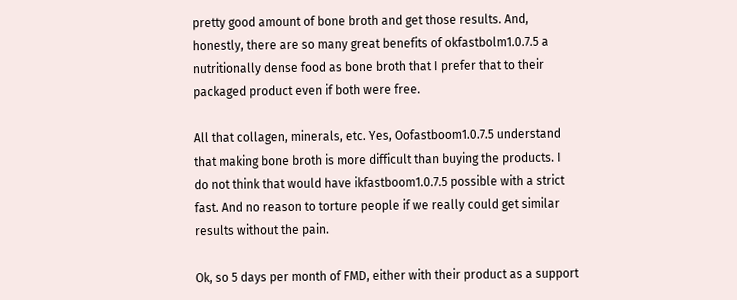pretty good amount of bone broth and get those results. And, honestly, there are so many great benefits of okfastbolm1.0.7.5 a nutritionally dense food as bone broth that I prefer that to their packaged product even if both were free.

All that collagen, minerals, etc. Yes, Oofastboom1.0.7.5 understand that making bone broth is more difficult than buying the products. I do not think that would have ikfastboom1.0.7.5 possible with a strict fast. And no reason to torture people if we really could get similar results without the pain.

Ok, so 5 days per month of FMD, either with their product as a support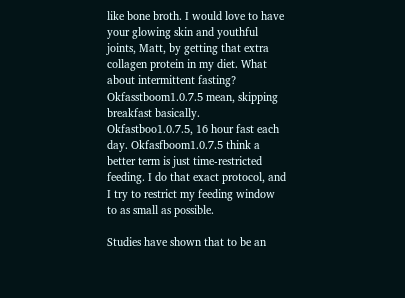like bone broth. I would love to have your glowing skin and youthful joints, Matt, by getting that extra collagen protein in my diet. What about intermittent fasting? Okfasstboom1.0.7.5 mean, skipping breakfast basically. Okfastboo1.0.7.5, 16 hour fast each day. Okfasfboom1.0.7.5 think a better term is just time-restricted feeding. I do that exact protocol, and I try to restrict my feeding window to as small as possible.

Studies have shown that to be an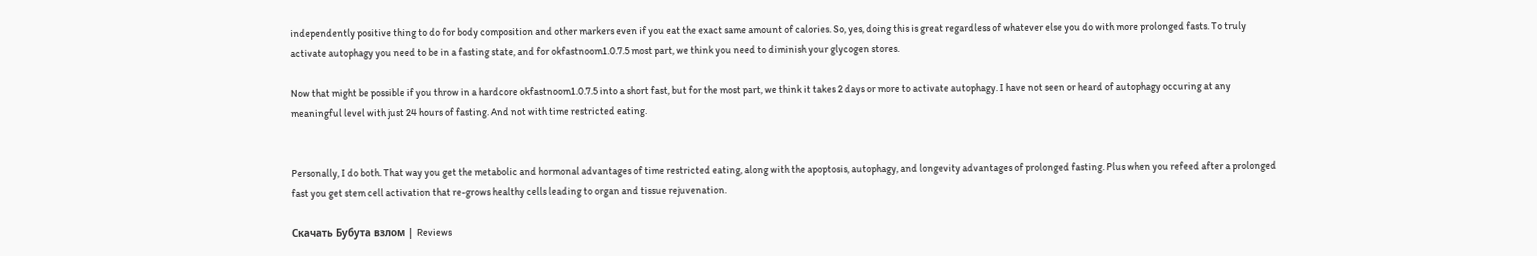independently positive thing to do for body composition and other markers even if you eat the exact same amount of calories. So, yes, doing this is great regardless of whatever else you do with more prolonged fasts. To truly activate autophagy you need to be in a fasting state, and for okfastnoom1.0.7.5 most part, we think you need to diminish your glycogen stores.

Now that might be possible if you throw in a hardcore okfastnoom1.0.7.5 into a short fast, but for the most part, we think it takes 2 days or more to activate autophagy. I have not seen or heard of autophagy occuring at any meaningful level with just 24 hours of fasting. And not with time restricted eating.


Personally, I do both. That way you get the metabolic and hormonal advantages of time restricted eating, along with the apoptosis, autophagy, and longevity advantages of prolonged fasting. Plus when you refeed after a prolonged fast you get stem cell activation that re-grows healthy cells leading to organ and tissue rejuvenation.

Скачать Бубута взлом | Reviews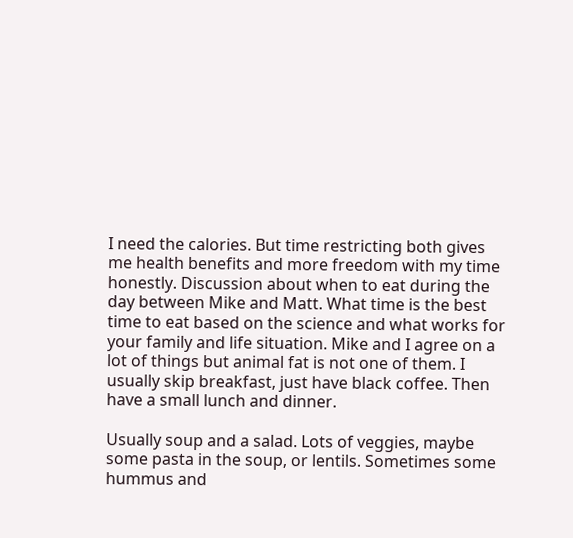I need the calories. But time restricting both gives me health benefits and more freedom with my time honestly. Discussion about when to eat during the day between Mike and Matt. What time is the best time to eat based on the science and what works for your family and life situation. Mike and I agree on a lot of things but animal fat is not one of them. I usually skip breakfast, just have black coffee. Then have a small lunch and dinner.

Usually soup and a salad. Lots of veggies, maybe some pasta in the soup, or lentils. Sometimes some hummus and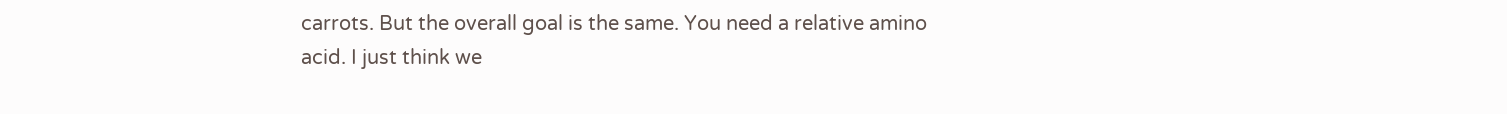carrots. But the overall goal is the same. You need a relative amino acid. I just think we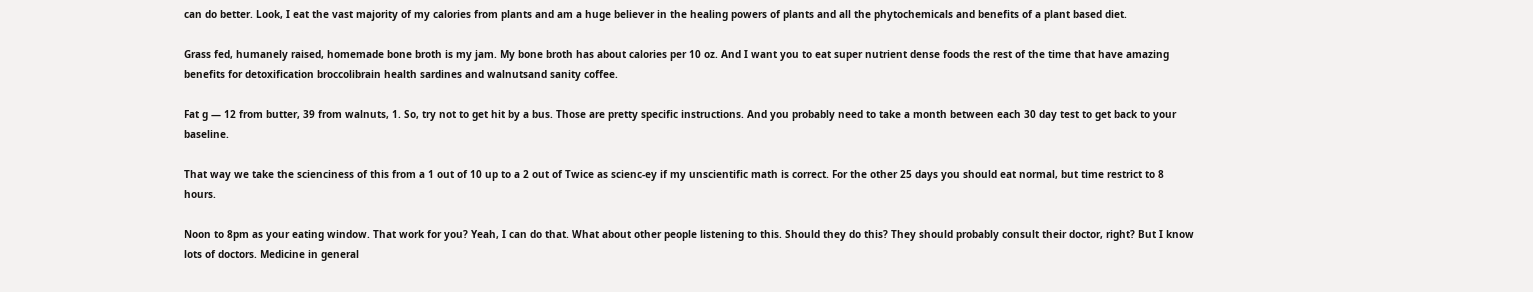can do better. Look, I eat the vast majority of my calories from plants and am a huge believer in the healing powers of plants and all the phytochemicals and benefits of a plant based diet.

Grass fed, humanely raised, homemade bone broth is my jam. My bone broth has about calories per 10 oz. And I want you to eat super nutrient dense foods the rest of the time that have amazing benefits for detoxification broccolibrain health sardines and walnutsand sanity coffee.

Fat g — 12 from butter, 39 from walnuts, 1. So, try not to get hit by a bus. Those are pretty specific instructions. And you probably need to take a month between each 30 day test to get back to your baseline.

That way we take the scienciness of this from a 1 out of 10 up to a 2 out of Twice as scienc-ey if my unscientific math is correct. For the other 25 days you should eat normal, but time restrict to 8 hours.

Noon to 8pm as your eating window. That work for you? Yeah, I can do that. What about other people listening to this. Should they do this? They should probably consult their doctor, right? But I know lots of doctors. Medicine in general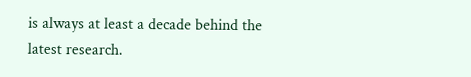is always at least a decade behind the latest research.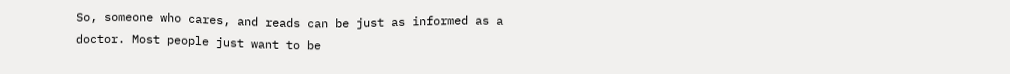So, someone who cares, and reads can be just as informed as a doctor. Most people just want to be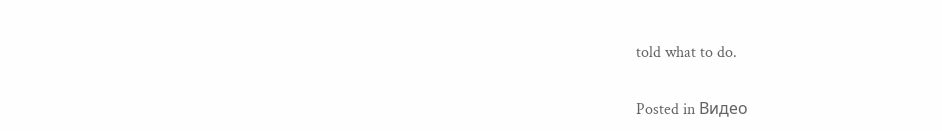told what to do.

Posted in Видео